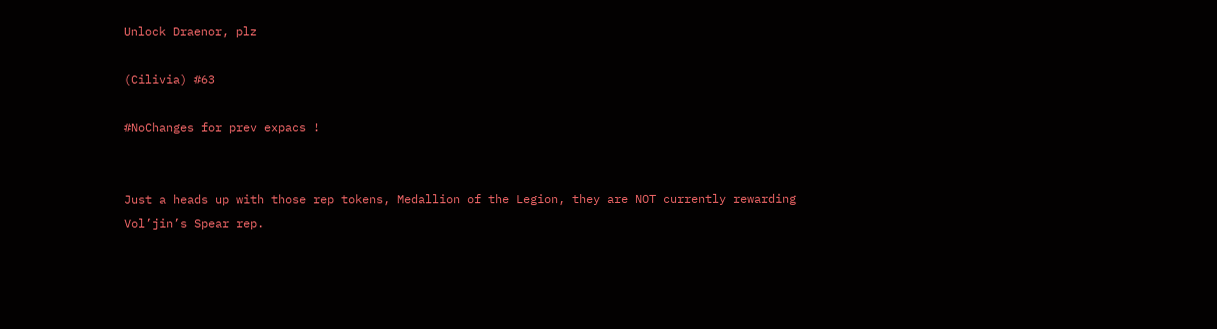Unlock Draenor, plz

(Cilivia) #63

#NoChanges for prev expacs !


Just a heads up with those rep tokens, Medallion of the Legion, they are NOT currently rewarding Vol’jin’s Spear rep.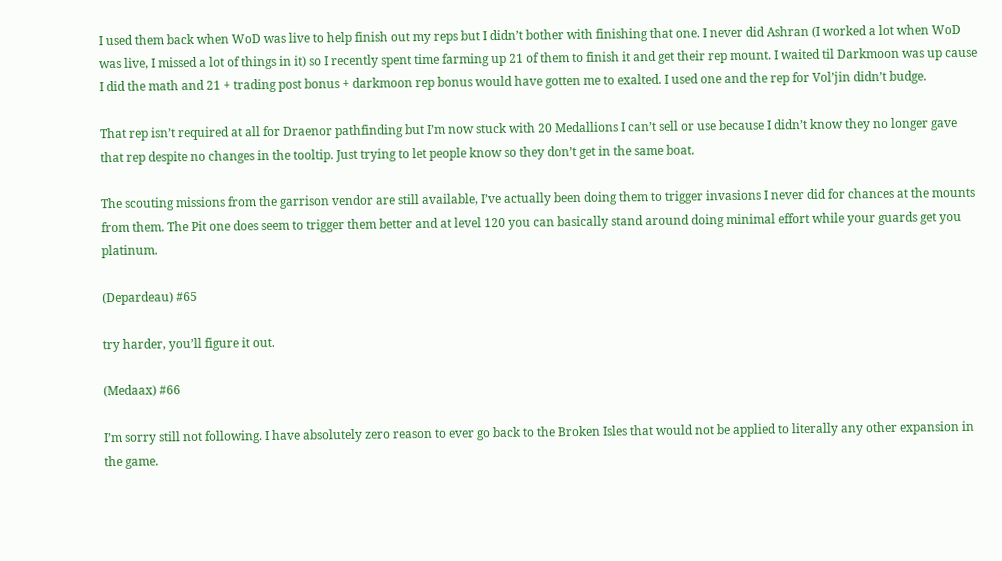I used them back when WoD was live to help finish out my reps but I didn’t bother with finishing that one. I never did Ashran (I worked a lot when WoD was live, I missed a lot of things in it) so I recently spent time farming up 21 of them to finish it and get their rep mount. I waited til Darkmoon was up cause I did the math and 21 + trading post bonus + darkmoon rep bonus would have gotten me to exalted. I used one and the rep for Vol’jin didn’t budge.

That rep isn’t required at all for Draenor pathfinding but I’m now stuck with 20 Medallions I can’t sell or use because I didn’t know they no longer gave that rep despite no changes in the tooltip. Just trying to let people know so they don’t get in the same boat.

The scouting missions from the garrison vendor are still available, I’ve actually been doing them to trigger invasions I never did for chances at the mounts from them. The Pit one does seem to trigger them better and at level 120 you can basically stand around doing minimal effort while your guards get you platinum.

(Depardeau) #65

try harder, you’ll figure it out.

(Medaax) #66

I’m sorry still not following. I have absolutely zero reason to ever go back to the Broken Isles that would not be applied to literally any other expansion in the game.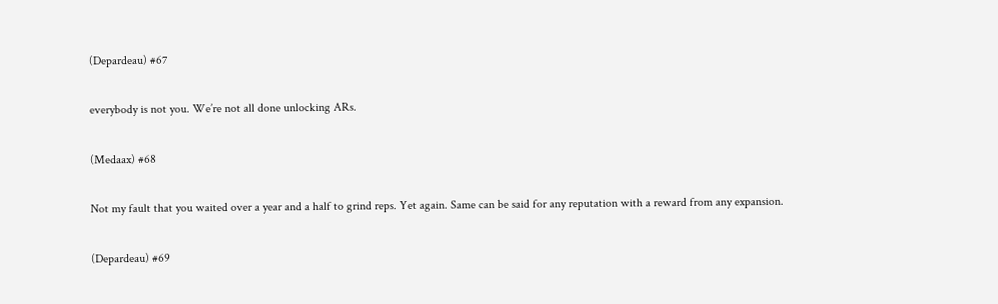(Depardeau) #67

everybody is not you. We’re not all done unlocking ARs.

(Medaax) #68

Not my fault that you waited over a year and a half to grind reps. Yet again. Same can be said for any reputation with a reward from any expansion.

(Depardeau) #69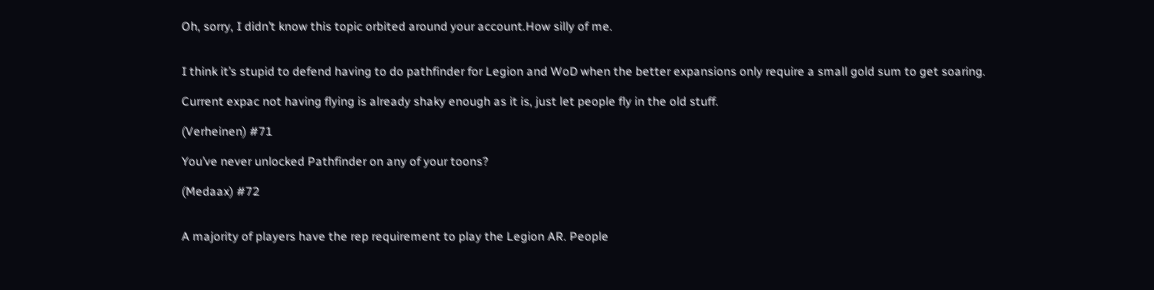Oh, sorry, I didn’t know this topic orbited around your account.How silly of me.


I think it’s stupid to defend having to do pathfinder for Legion and WoD when the better expansions only require a small gold sum to get soaring.

Current expac not having flying is already shaky enough as it is, just let people fly in the old stuff.

(Verheinen) #71

You’ve never unlocked Pathfinder on any of your toons?

(Medaax) #72


A majority of players have the rep requirement to play the Legion AR. People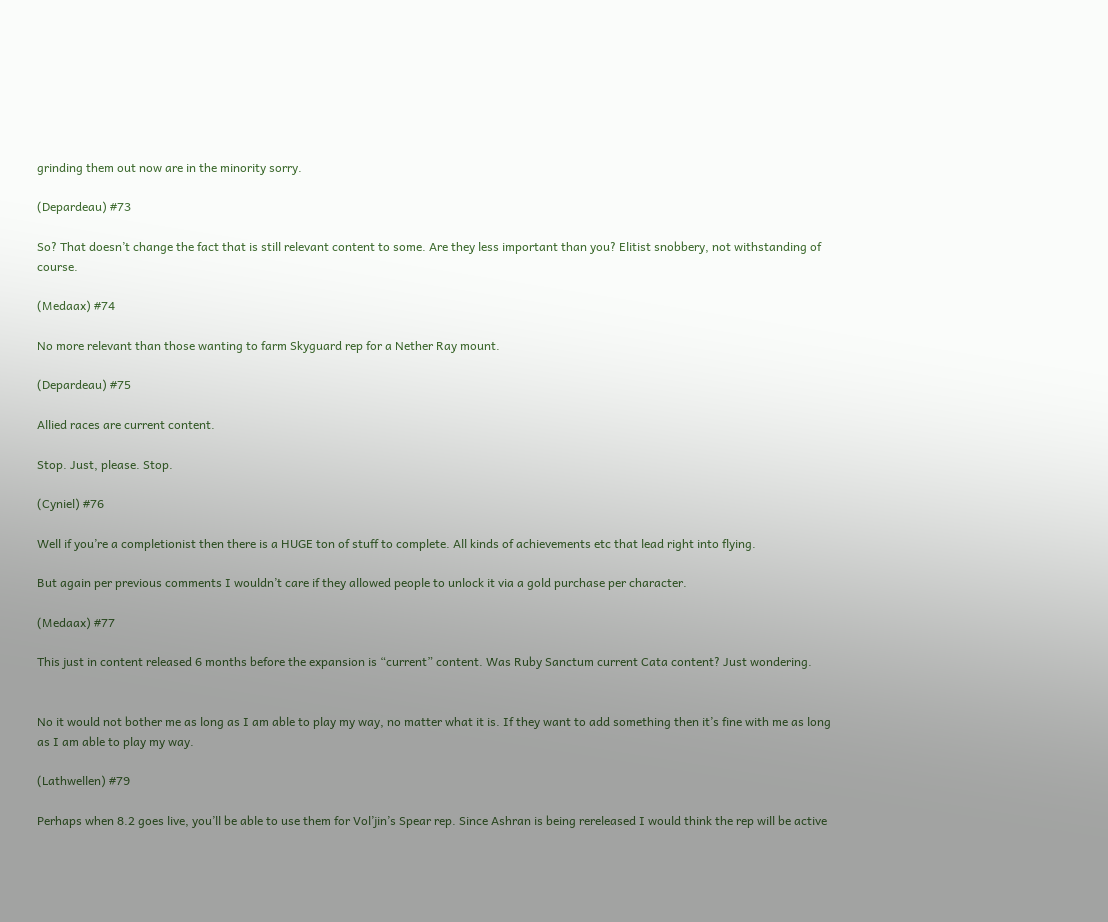grinding them out now are in the minority sorry.

(Depardeau) #73

So? That doesn’t change the fact that is still relevant content to some. Are they less important than you? Elitist snobbery, not withstanding of course.

(Medaax) #74

No more relevant than those wanting to farm Skyguard rep for a Nether Ray mount.

(Depardeau) #75

Allied races are current content.

Stop. Just, please. Stop.

(Cyniel) #76

Well if you’re a completionist then there is a HUGE ton of stuff to complete. All kinds of achievements etc that lead right into flying.

But again per previous comments I wouldn’t care if they allowed people to unlock it via a gold purchase per character.

(Medaax) #77

This just in content released 6 months before the expansion is “current” content. Was Ruby Sanctum current Cata content? Just wondering.


No it would not bother me as long as I am able to play my way, no matter what it is. If they want to add something then it’s fine with me as long as I am able to play my way.

(Lathwellen) #79

Perhaps when 8.2 goes live, you’ll be able to use them for Vol’jin’s Spear rep. Since Ashran is being rereleased I would think the rep will be active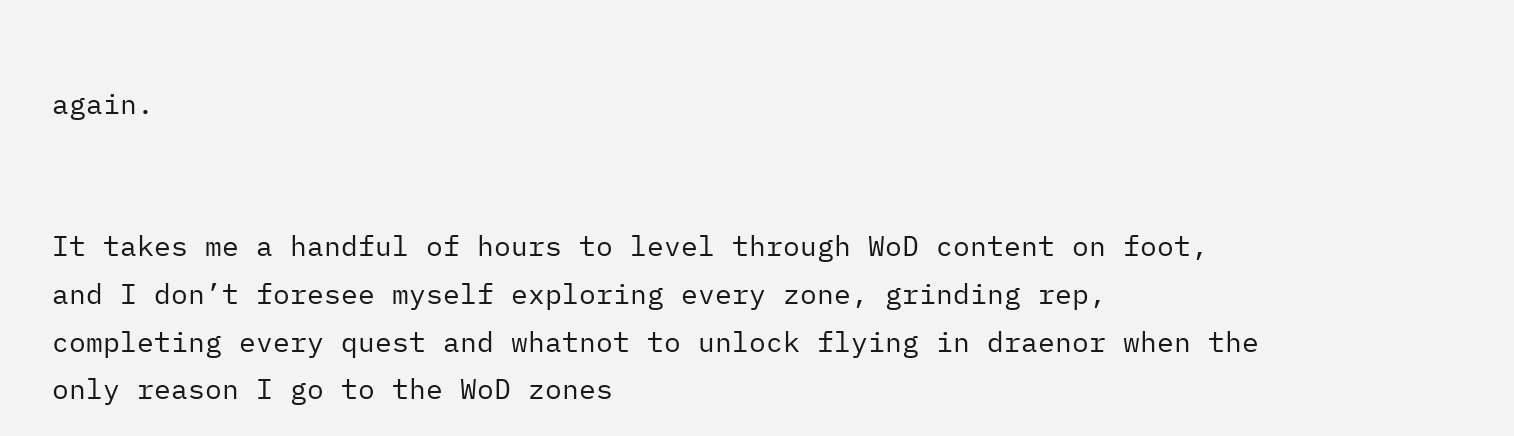again.


It takes me a handful of hours to level through WoD content on foot, and I don’t foresee myself exploring every zone, grinding rep, completing every quest and whatnot to unlock flying in draenor when the only reason I go to the WoD zones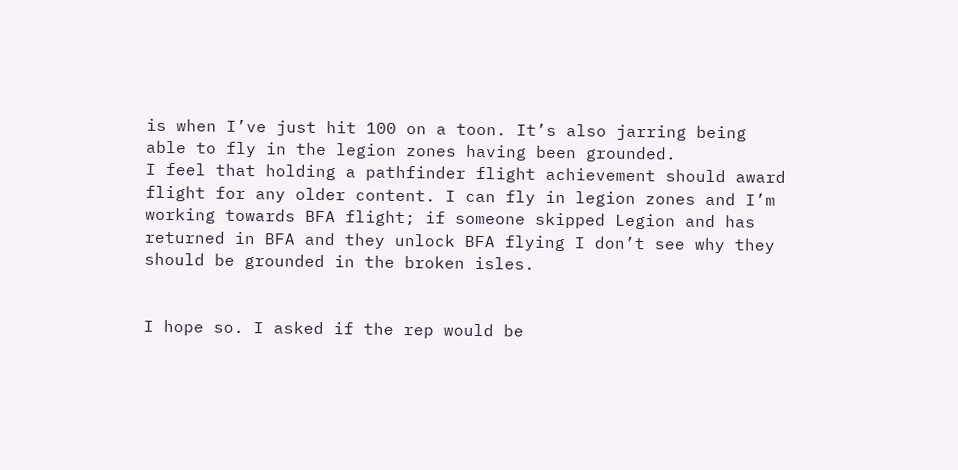is when I’ve just hit 100 on a toon. It’s also jarring being able to fly in the legion zones having been grounded.
I feel that holding a pathfinder flight achievement should award flight for any older content. I can fly in legion zones and I’m working towards BFA flight; if someone skipped Legion and has returned in BFA and they unlock BFA flying I don’t see why they should be grounded in the broken isles.


I hope so. I asked if the rep would be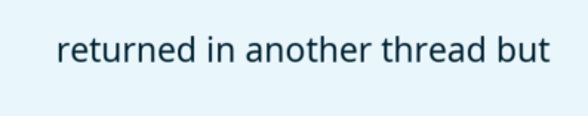returned in another thread but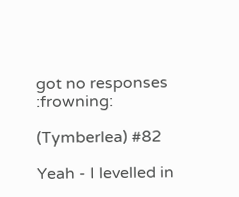got no responses :frowning:

(Tymberlea) #82

Yeah - I levelled in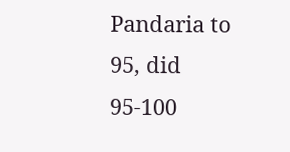Pandaria to 95, did 95-100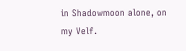in Shadowmoon alone, on my Velf.